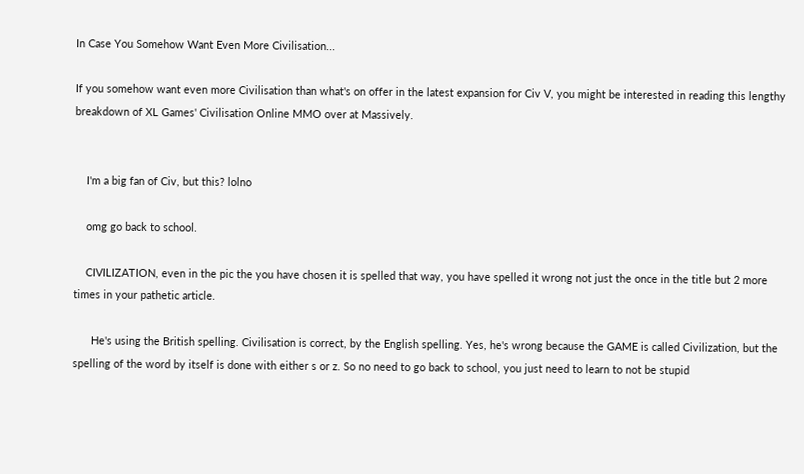In Case You Somehow Want Even More Civilisation...

If you somehow want even more Civilisation than what's on offer in the latest expansion for Civ V, you might be interested in reading this lengthy breakdown of XL Games' Civilisation Online MMO over at Massively.


    I'm a big fan of Civ, but this? lolno

    omg go back to school.

    CIVILIZATION, even in the pic the you have chosen it is spelled that way, you have spelled it wrong not just the once in the title but 2 more times in your pathetic article.

      He's using the British spelling. Civilisation is correct, by the English spelling. Yes, he's wrong because the GAME is called Civilization, but the spelling of the word by itself is done with either s or z. So no need to go back to school, you just need to learn to not be stupid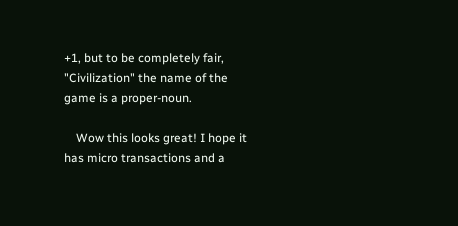+1, but to be completely fair, "Civilization" the name of the game is a proper-noun.

    Wow this looks great! I hope it has micro transactions and a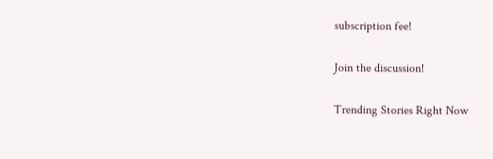subscription fee!

Join the discussion!

Trending Stories Right Now